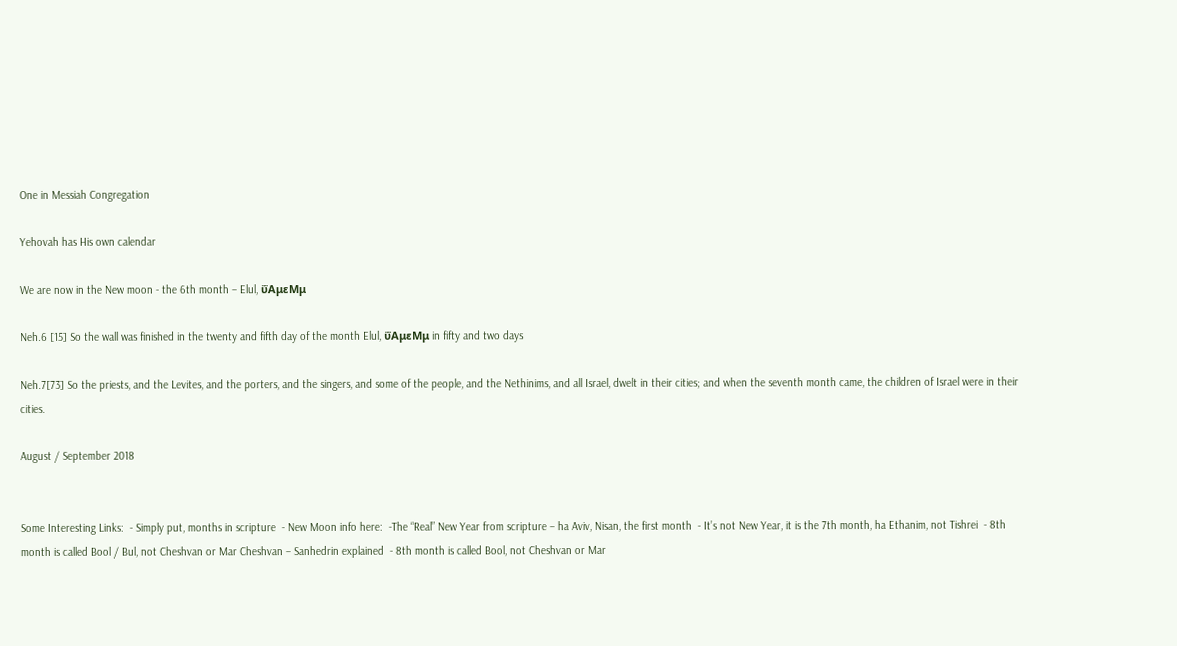One in Messiah Congregation

Yehovah has His own calendar

We are now in the New moon - the 6th month – Elul, ΰΑμεΜμ

Neh.6 [15] So the wall was finished in the twenty and fifth day of the month Elul, ΰΑμεΜμ in fifty and two days

Neh.7[73] So the priests, and the Levites, and the porters, and the singers, and some of the people, and the Nethinims, and all Israel, dwelt in their cities; and when the seventh month came, the children of Israel were in their cities.

August / September 2018


Some Interesting Links:  - Simply put, months in scripture  - New Moon info here:  -The “Real” New Year from scripture – ha Aviv, Nisan, the first month  - It’s not New Year, it is the 7th month, ha Ethanim, not Tishrei  - 8th month is called Bool / Bul, not Cheshvan or Mar Cheshvan – Sanhedrin explained  - 8th month is called Bool, not Cheshvan or Mar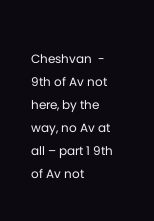Cheshvan  - 9th of Av not here, by the way, no Av at all – part 1 9th of Av not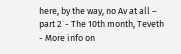here, by the way, no Av at all – part 2  - The 10th month, Teveth  - More info on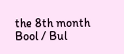the 8th month Bool / Bul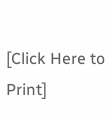[Click Here to Print]